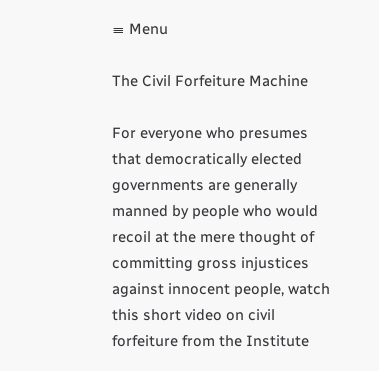≡ Menu

The Civil Forfeiture Machine

For everyone who presumes that democratically elected governments are generally manned by people who would recoil at the mere thought of committing gross injustices against innocent people, watch this short video on civil forfeiture from the Institute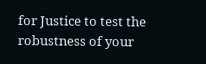for Justice to test the robustness of your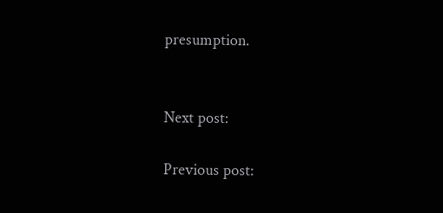presumption.


Next post:

Previous post: